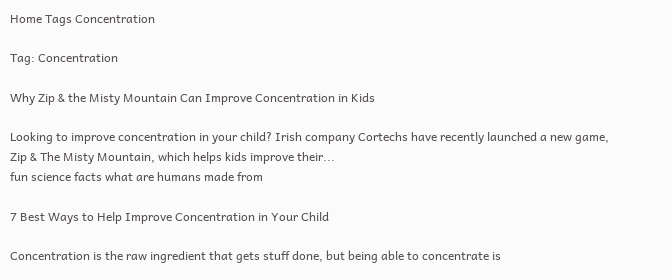Home Tags Concentration

Tag: Concentration

Why Zip & the Misty Mountain Can Improve Concentration in Kids

Looking to improve concentration in your child? Irish company Cortechs have recently launched a new game, Zip & The Misty Mountain, which helps kids improve their...
fun science facts what are humans made from

7 Best Ways to Help Improve Concentration in Your Child

Concentration is the raw ingredient that gets stuff done, but being able to concentrate is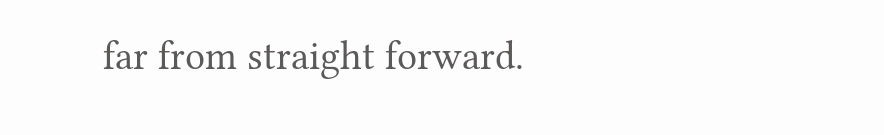far from straight forward.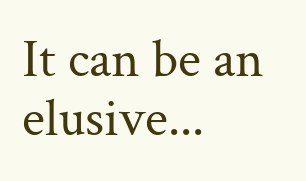It can be an elusive...